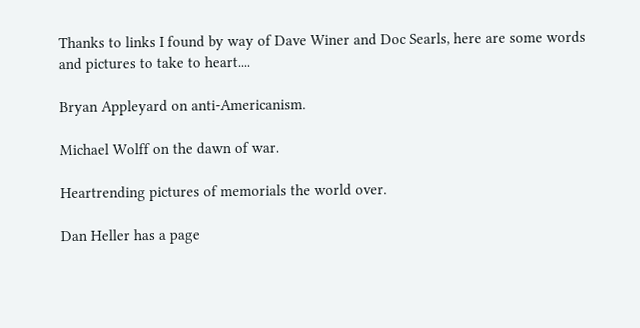Thanks to links I found by way of Dave Winer and Doc Searls, here are some words and pictures to take to heart....

Bryan Appleyard on anti-Americanism.

Michael Wolff on the dawn of war.

Heartrending pictures of memorials the world over.

Dan Heller has a page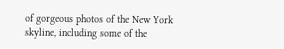of gorgeous photos of the New York skyline, including some of the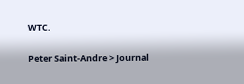WTC.

Peter Saint-Andre > Journal